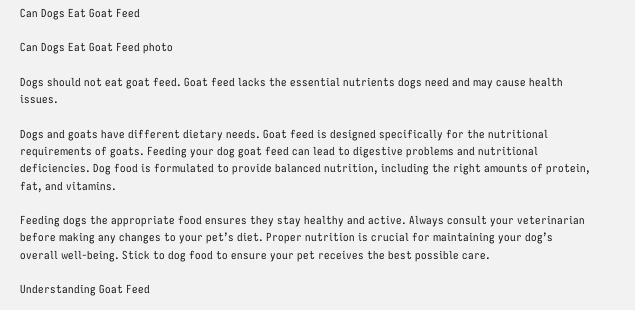Can Dogs Eat Goat Feed

Can Dogs Eat Goat Feed photo

Dogs should not eat goat feed. Goat feed lacks the essential nutrients dogs need and may cause health issues.

Dogs and goats have different dietary needs. Goat feed is designed specifically for the nutritional requirements of goats. Feeding your dog goat feed can lead to digestive problems and nutritional deficiencies. Dog food is formulated to provide balanced nutrition, including the right amounts of protein, fat, and vitamins.

Feeding dogs the appropriate food ensures they stay healthy and active. Always consult your veterinarian before making any changes to your pet’s diet. Proper nutrition is crucial for maintaining your dog’s overall well-being. Stick to dog food to ensure your pet receives the best possible care.

Understanding Goat Feed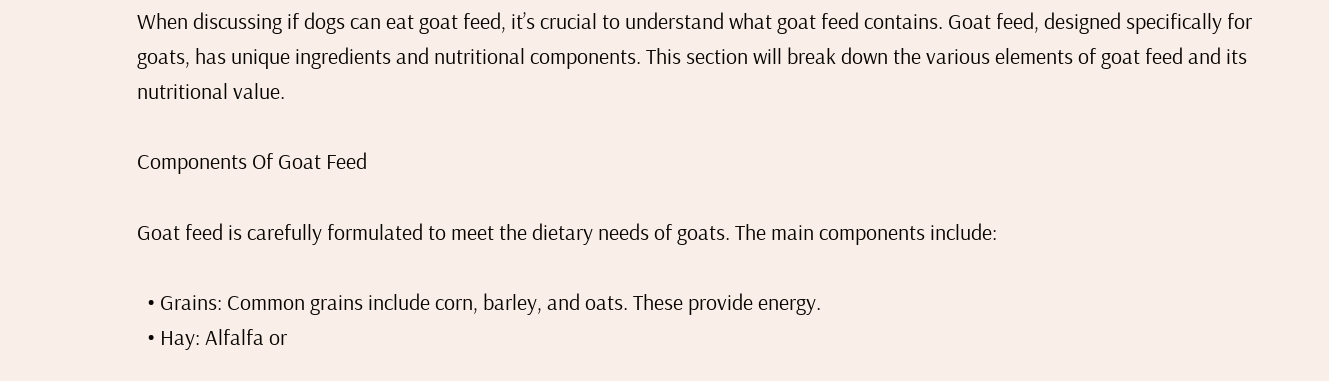When discussing if dogs can eat goat feed, it’s crucial to understand what goat feed contains. Goat feed, designed specifically for goats, has unique ingredients and nutritional components. This section will break down the various elements of goat feed and its nutritional value.

Components Of Goat Feed

Goat feed is carefully formulated to meet the dietary needs of goats. The main components include:

  • Grains: Common grains include corn, barley, and oats. These provide energy.
  • Hay: Alfalfa or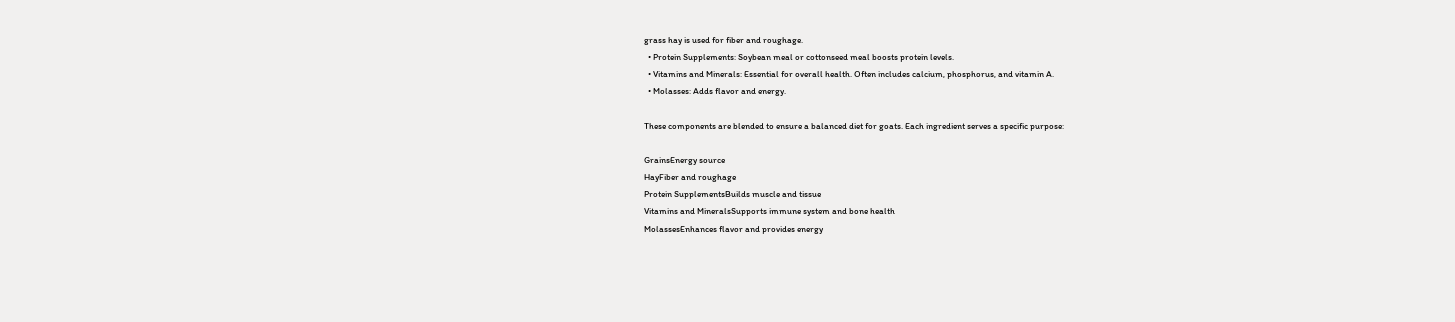grass hay is used for fiber and roughage.
  • Protein Supplements: Soybean meal or cottonseed meal boosts protein levels.
  • Vitamins and Minerals: Essential for overall health. Often includes calcium, phosphorus, and vitamin A.
  • Molasses: Adds flavor and energy.

These components are blended to ensure a balanced diet for goats. Each ingredient serves a specific purpose:

GrainsEnergy source
HayFiber and roughage
Protein SupplementsBuilds muscle and tissue
Vitamins and MineralsSupports immune system and bone health
MolassesEnhances flavor and provides energy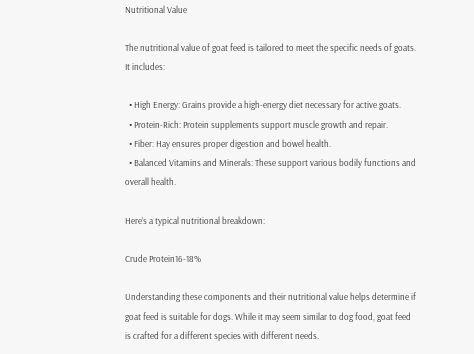Nutritional Value

The nutritional value of goat feed is tailored to meet the specific needs of goats. It includes:

  • High Energy: Grains provide a high-energy diet necessary for active goats.
  • Protein-Rich: Protein supplements support muscle growth and repair.
  • Fiber: Hay ensures proper digestion and bowel health.
  • Balanced Vitamins and Minerals: These support various bodily functions and overall health.

Here’s a typical nutritional breakdown:

Crude Protein16-18%

Understanding these components and their nutritional value helps determine if goat feed is suitable for dogs. While it may seem similar to dog food, goat feed is crafted for a different species with different needs.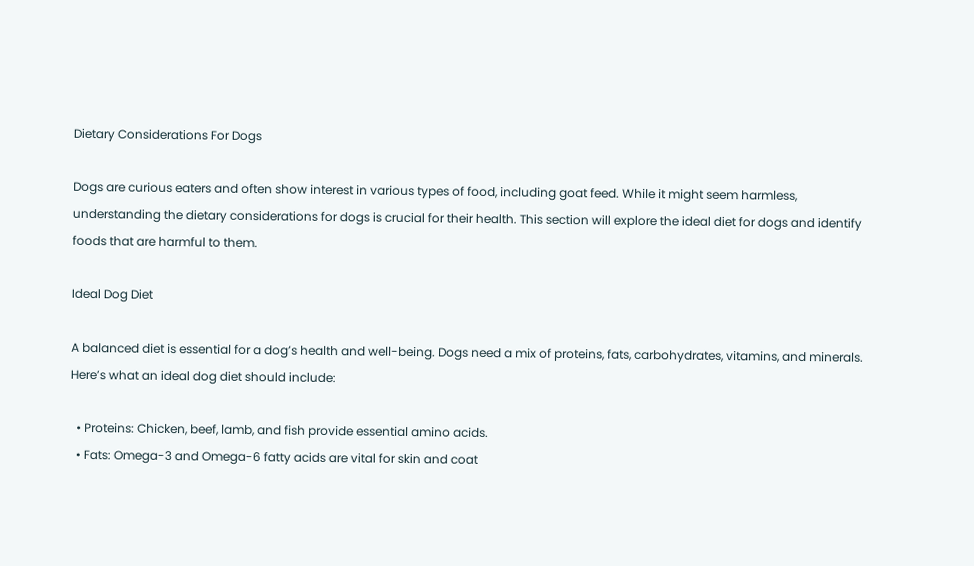Dietary Considerations For Dogs

Dogs are curious eaters and often show interest in various types of food, including goat feed. While it might seem harmless, understanding the dietary considerations for dogs is crucial for their health. This section will explore the ideal diet for dogs and identify foods that are harmful to them.

Ideal Dog Diet

A balanced diet is essential for a dog’s health and well-being. Dogs need a mix of proteins, fats, carbohydrates, vitamins, and minerals. Here’s what an ideal dog diet should include:

  • Proteins: Chicken, beef, lamb, and fish provide essential amino acids.
  • Fats: Omega-3 and Omega-6 fatty acids are vital for skin and coat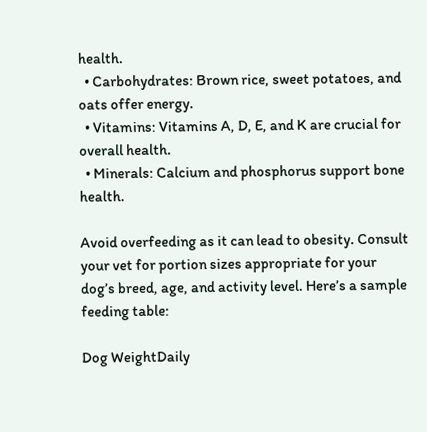health.
  • Carbohydrates: Brown rice, sweet potatoes, and oats offer energy.
  • Vitamins: Vitamins A, D, E, and K are crucial for overall health.
  • Minerals: Calcium and phosphorus support bone health.

Avoid overfeeding as it can lead to obesity. Consult your vet for portion sizes appropriate for your dog’s breed, age, and activity level. Here’s a sample feeding table:

Dog WeightDaily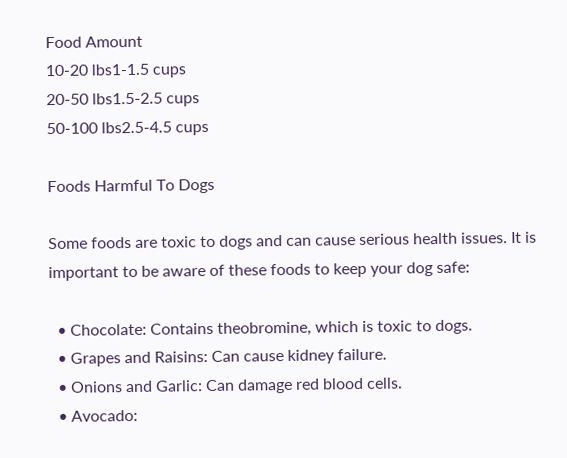Food Amount
10-20 lbs1-1.5 cups
20-50 lbs1.5-2.5 cups
50-100 lbs2.5-4.5 cups

Foods Harmful To Dogs

Some foods are toxic to dogs and can cause serious health issues. It is important to be aware of these foods to keep your dog safe:

  • Chocolate: Contains theobromine, which is toxic to dogs.
  • Grapes and Raisins: Can cause kidney failure.
  • Onions and Garlic: Can damage red blood cells.
  • Avocado: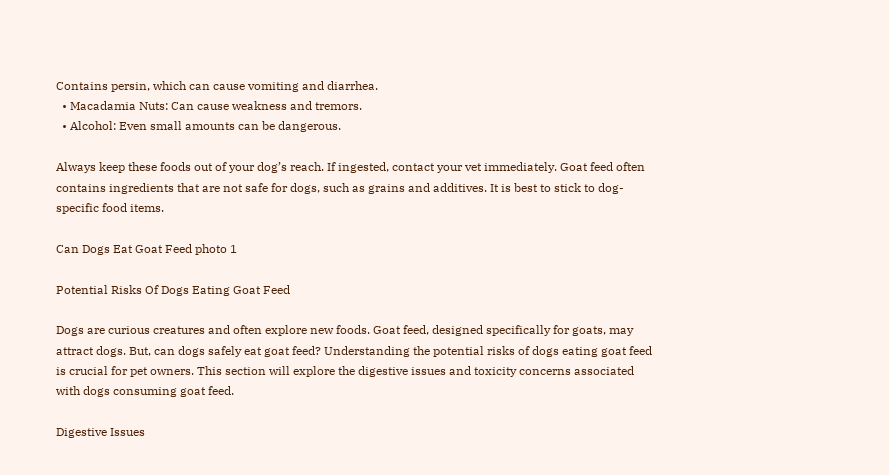Contains persin, which can cause vomiting and diarrhea.
  • Macadamia Nuts: Can cause weakness and tremors.
  • Alcohol: Even small amounts can be dangerous.

Always keep these foods out of your dog’s reach. If ingested, contact your vet immediately. Goat feed often contains ingredients that are not safe for dogs, such as grains and additives. It is best to stick to dog-specific food items.

Can Dogs Eat Goat Feed photo 1

Potential Risks Of Dogs Eating Goat Feed

Dogs are curious creatures and often explore new foods. Goat feed, designed specifically for goats, may attract dogs. But, can dogs safely eat goat feed? Understanding the potential risks of dogs eating goat feed is crucial for pet owners. This section will explore the digestive issues and toxicity concerns associated with dogs consuming goat feed.

Digestive Issues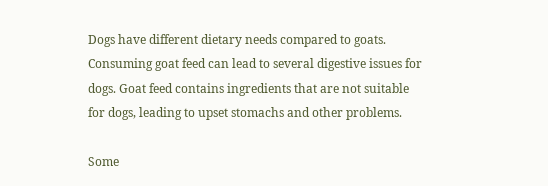Dogs have different dietary needs compared to goats. Consuming goat feed can lead to several digestive issues for dogs. Goat feed contains ingredients that are not suitable for dogs, leading to upset stomachs and other problems.

Some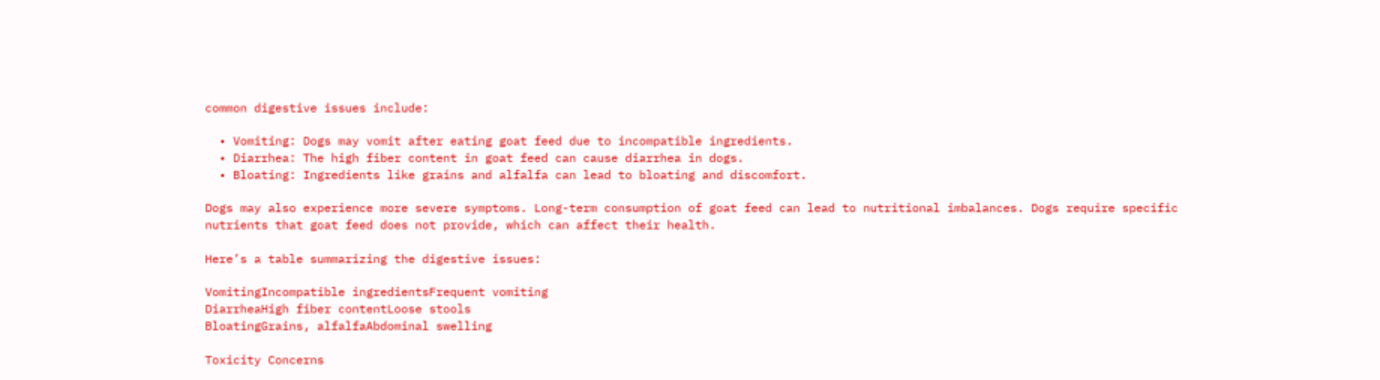common digestive issues include:

  • Vomiting: Dogs may vomit after eating goat feed due to incompatible ingredients.
  • Diarrhea: The high fiber content in goat feed can cause diarrhea in dogs.
  • Bloating: Ingredients like grains and alfalfa can lead to bloating and discomfort.

Dogs may also experience more severe symptoms. Long-term consumption of goat feed can lead to nutritional imbalances. Dogs require specific nutrients that goat feed does not provide, which can affect their health.

Here’s a table summarizing the digestive issues:

VomitingIncompatible ingredientsFrequent vomiting
DiarrheaHigh fiber contentLoose stools
BloatingGrains, alfalfaAbdominal swelling

Toxicity Concerns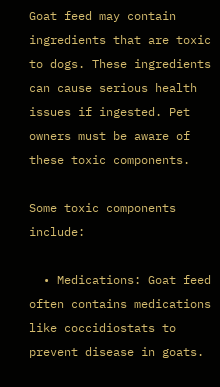Goat feed may contain ingredients that are toxic to dogs. These ingredients can cause serious health issues if ingested. Pet owners must be aware of these toxic components.

Some toxic components include:

  • Medications: Goat feed often contains medications like coccidiostats to prevent disease in goats.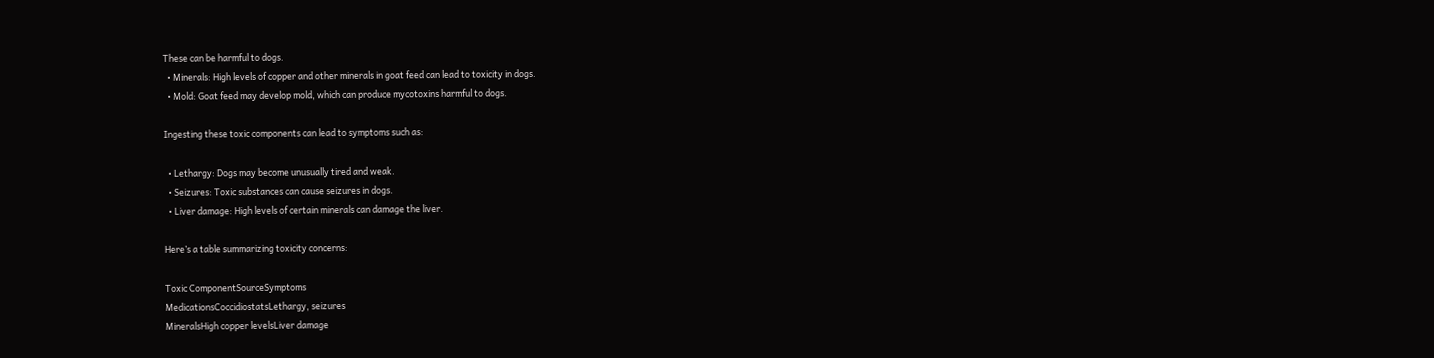These can be harmful to dogs.
  • Minerals: High levels of copper and other minerals in goat feed can lead to toxicity in dogs.
  • Mold: Goat feed may develop mold, which can produce mycotoxins harmful to dogs.

Ingesting these toxic components can lead to symptoms such as:

  • Lethargy: Dogs may become unusually tired and weak.
  • Seizures: Toxic substances can cause seizures in dogs.
  • Liver damage: High levels of certain minerals can damage the liver.

Here’s a table summarizing toxicity concerns:

Toxic ComponentSourceSymptoms
MedicationsCoccidiostatsLethargy, seizures
MineralsHigh copper levelsLiver damage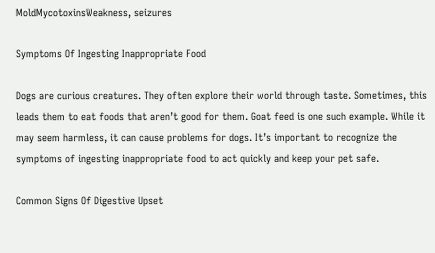MoldMycotoxinsWeakness, seizures

Symptoms Of Ingesting Inappropriate Food

Dogs are curious creatures. They often explore their world through taste. Sometimes, this leads them to eat foods that aren’t good for them. Goat feed is one such example. While it may seem harmless, it can cause problems for dogs. It’s important to recognize the symptoms of ingesting inappropriate food to act quickly and keep your pet safe.

Common Signs Of Digestive Upset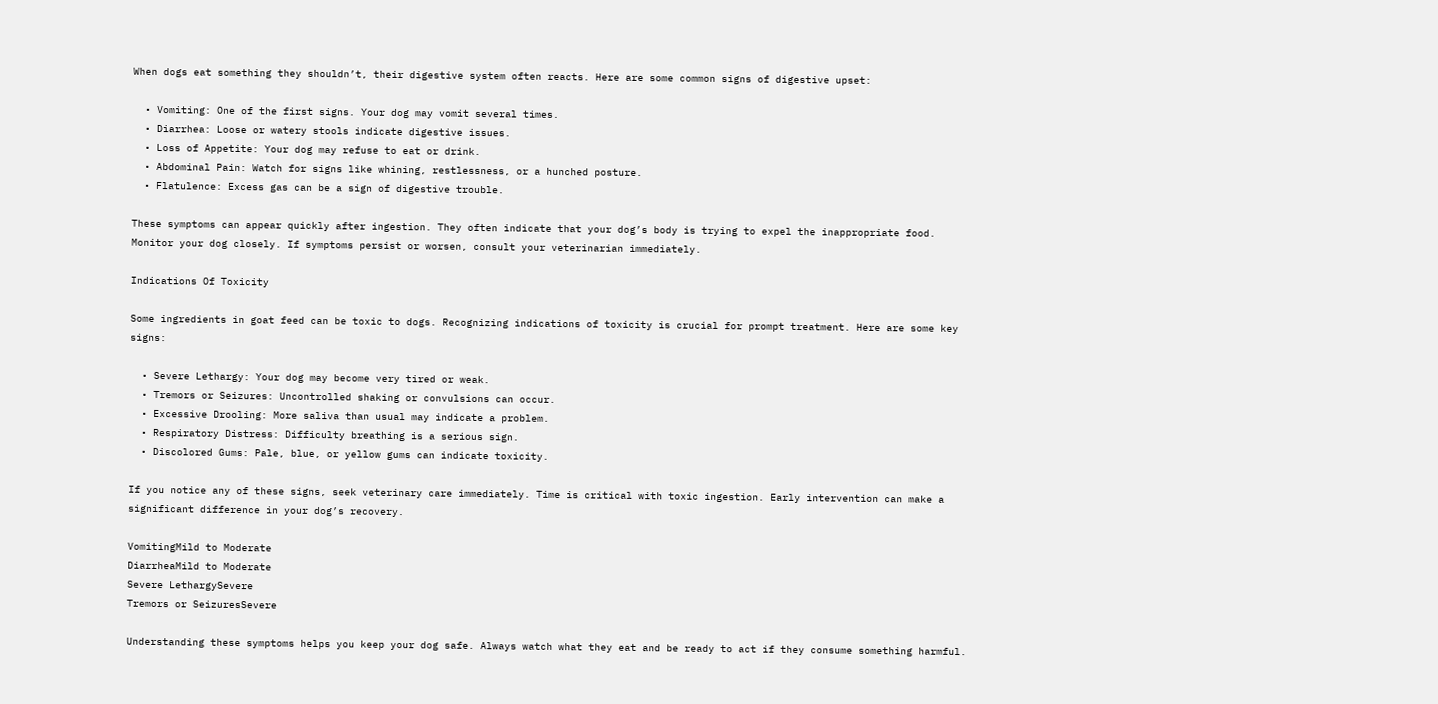When dogs eat something they shouldn’t, their digestive system often reacts. Here are some common signs of digestive upset:

  • Vomiting: One of the first signs. Your dog may vomit several times.
  • Diarrhea: Loose or watery stools indicate digestive issues.
  • Loss of Appetite: Your dog may refuse to eat or drink.
  • Abdominal Pain: Watch for signs like whining, restlessness, or a hunched posture.
  • Flatulence: Excess gas can be a sign of digestive trouble.

These symptoms can appear quickly after ingestion. They often indicate that your dog’s body is trying to expel the inappropriate food. Monitor your dog closely. If symptoms persist or worsen, consult your veterinarian immediately.

Indications Of Toxicity

Some ingredients in goat feed can be toxic to dogs. Recognizing indications of toxicity is crucial for prompt treatment. Here are some key signs:

  • Severe Lethargy: Your dog may become very tired or weak.
  • Tremors or Seizures: Uncontrolled shaking or convulsions can occur.
  • Excessive Drooling: More saliva than usual may indicate a problem.
  • Respiratory Distress: Difficulty breathing is a serious sign.
  • Discolored Gums: Pale, blue, or yellow gums can indicate toxicity.

If you notice any of these signs, seek veterinary care immediately. Time is critical with toxic ingestion. Early intervention can make a significant difference in your dog’s recovery.

VomitingMild to Moderate
DiarrheaMild to Moderate
Severe LethargySevere
Tremors or SeizuresSevere

Understanding these symptoms helps you keep your dog safe. Always watch what they eat and be ready to act if they consume something harmful.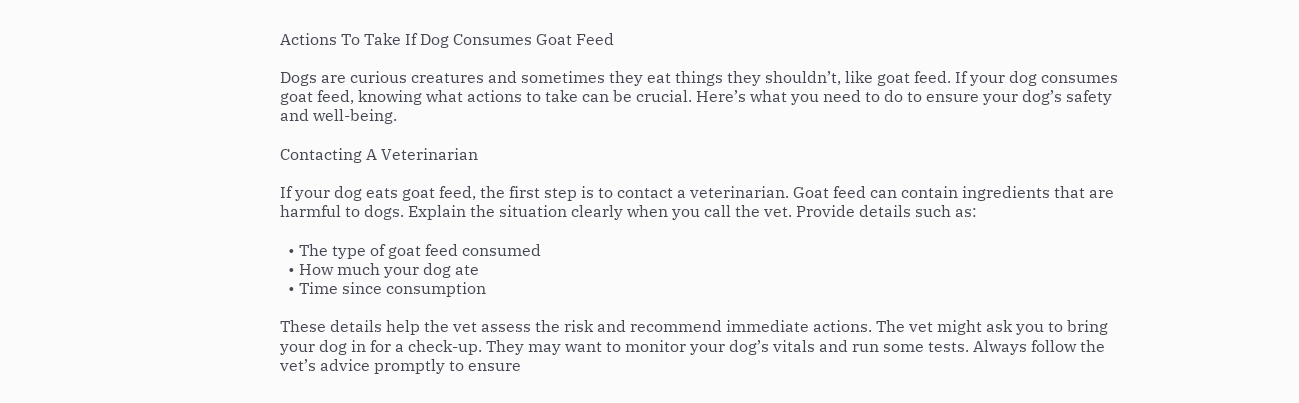Actions To Take If Dog Consumes Goat Feed

Dogs are curious creatures and sometimes they eat things they shouldn’t, like goat feed. If your dog consumes goat feed, knowing what actions to take can be crucial. Here’s what you need to do to ensure your dog’s safety and well-being.

Contacting A Veterinarian

If your dog eats goat feed, the first step is to contact a veterinarian. Goat feed can contain ingredients that are harmful to dogs. Explain the situation clearly when you call the vet. Provide details such as:

  • The type of goat feed consumed
  • How much your dog ate
  • Time since consumption

These details help the vet assess the risk and recommend immediate actions. The vet might ask you to bring your dog in for a check-up. They may want to monitor your dog’s vitals and run some tests. Always follow the vet’s advice promptly to ensure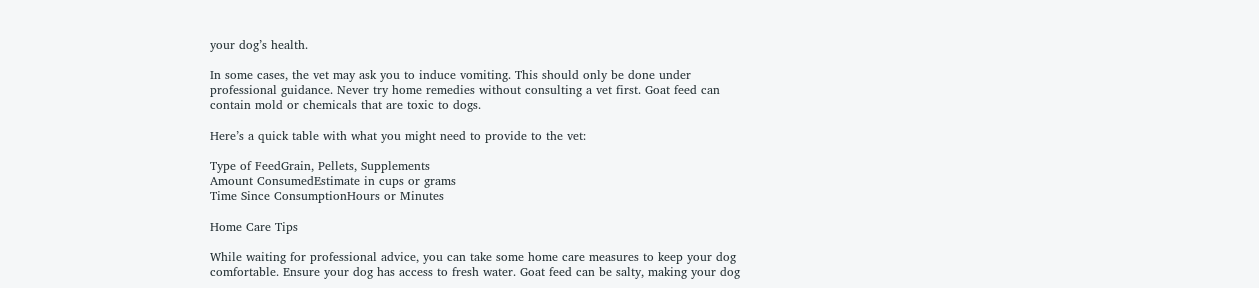your dog’s health.

In some cases, the vet may ask you to induce vomiting. This should only be done under professional guidance. Never try home remedies without consulting a vet first. Goat feed can contain mold or chemicals that are toxic to dogs.

Here’s a quick table with what you might need to provide to the vet:

Type of FeedGrain, Pellets, Supplements
Amount ConsumedEstimate in cups or grams
Time Since ConsumptionHours or Minutes

Home Care Tips

While waiting for professional advice, you can take some home care measures to keep your dog comfortable. Ensure your dog has access to fresh water. Goat feed can be salty, making your dog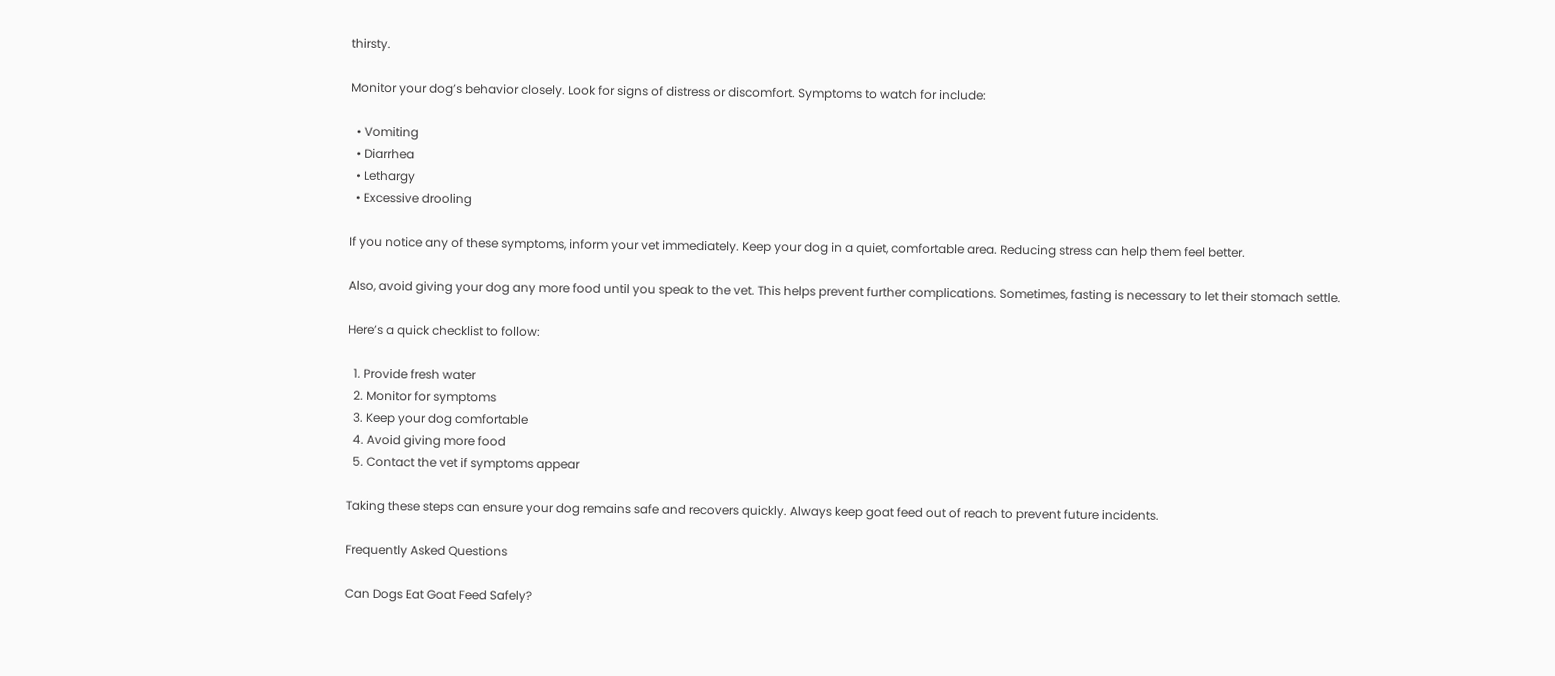thirsty.

Monitor your dog’s behavior closely. Look for signs of distress or discomfort. Symptoms to watch for include:

  • Vomiting
  • Diarrhea
  • Lethargy
  • Excessive drooling

If you notice any of these symptoms, inform your vet immediately. Keep your dog in a quiet, comfortable area. Reducing stress can help them feel better.

Also, avoid giving your dog any more food until you speak to the vet. This helps prevent further complications. Sometimes, fasting is necessary to let their stomach settle.

Here’s a quick checklist to follow:

  1. Provide fresh water
  2. Monitor for symptoms
  3. Keep your dog comfortable
  4. Avoid giving more food
  5. Contact the vet if symptoms appear

Taking these steps can ensure your dog remains safe and recovers quickly. Always keep goat feed out of reach to prevent future incidents.

Frequently Asked Questions

Can Dogs Eat Goat Feed Safely?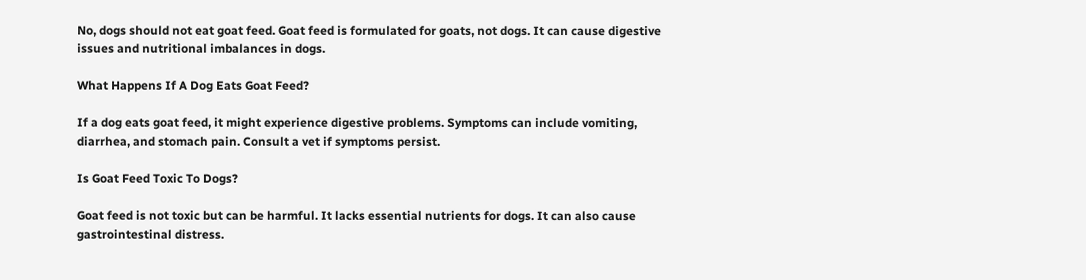No, dogs should not eat goat feed. Goat feed is formulated for goats, not dogs. It can cause digestive issues and nutritional imbalances in dogs.

What Happens If A Dog Eats Goat Feed?

If a dog eats goat feed, it might experience digestive problems. Symptoms can include vomiting, diarrhea, and stomach pain. Consult a vet if symptoms persist.

Is Goat Feed Toxic To Dogs?

Goat feed is not toxic but can be harmful. It lacks essential nutrients for dogs. It can also cause gastrointestinal distress.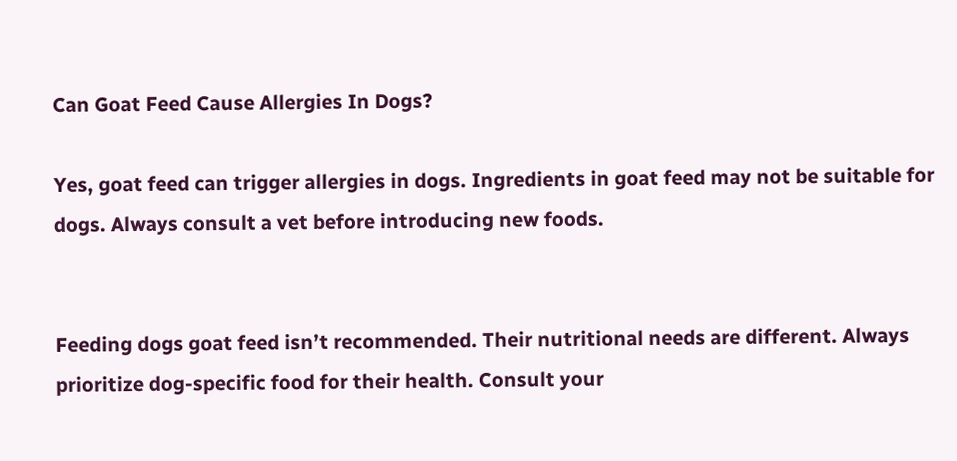Can Goat Feed Cause Allergies In Dogs?

Yes, goat feed can trigger allergies in dogs. Ingredients in goat feed may not be suitable for dogs. Always consult a vet before introducing new foods.


Feeding dogs goat feed isn’t recommended. Their nutritional needs are different. Always prioritize dog-specific food for their health. Consult your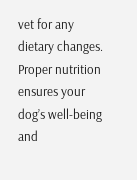vet for any dietary changes. Proper nutrition ensures your dog’s well-being and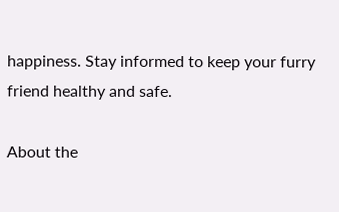happiness. Stay informed to keep your furry friend healthy and safe.

About the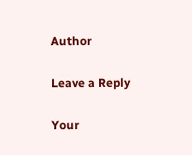Author

Leave a Reply

Your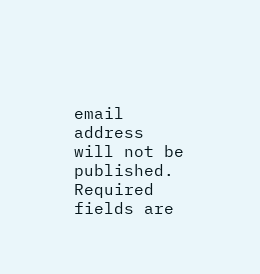email address will not be published. Required fields are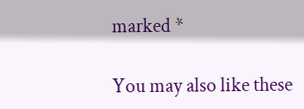marked *

You may also like these